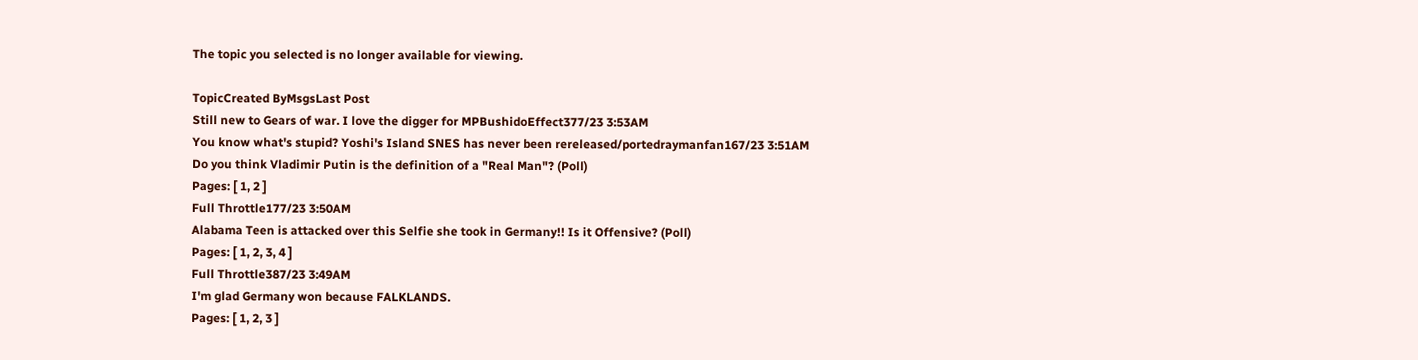The topic you selected is no longer available for viewing.

TopicCreated ByMsgsLast Post
Still new to Gears of war. I love the digger for MPBushidoEffect377/23 3:53AM
You know what's stupid? Yoshi's Island SNES has never been rereleased/portedraymanfan167/23 3:51AM
Do you think Vladimir Putin is the definition of a "Real Man"? (Poll)
Pages: [ 1, 2 ]
Full Throttle177/23 3:50AM
Alabama Teen is attacked over this Selfie she took in Germany!! Is it Offensive? (Poll)
Pages: [ 1, 2, 3, 4 ]
Full Throttle387/23 3:49AM
I'm glad Germany won because FALKLANDS.
Pages: [ 1, 2, 3 ]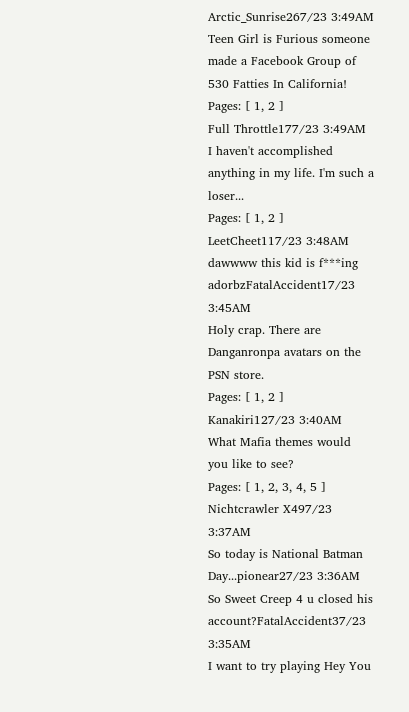Arctic_Sunrise267/23 3:49AM
Teen Girl is Furious someone made a Facebook Group of 530 Fatties In California!
Pages: [ 1, 2 ]
Full Throttle177/23 3:49AM
I haven't accomplished anything in my life. I'm such a loser...
Pages: [ 1, 2 ]
LeetCheet117/23 3:48AM
dawwww this kid is f***ing adorbzFatalAccident17/23 3:45AM
Holy crap. There are Danganronpa avatars on the PSN store.
Pages: [ 1, 2 ]
Kanakiri127/23 3:40AM
What Mafia themes would you like to see?
Pages: [ 1, 2, 3, 4, 5 ]
Nichtcrawler X497/23 3:37AM
So today is National Batman Day...pionear27/23 3:36AM
So Sweet Creep 4 u closed his account?FatalAccident37/23 3:35AM
I want to try playing Hey You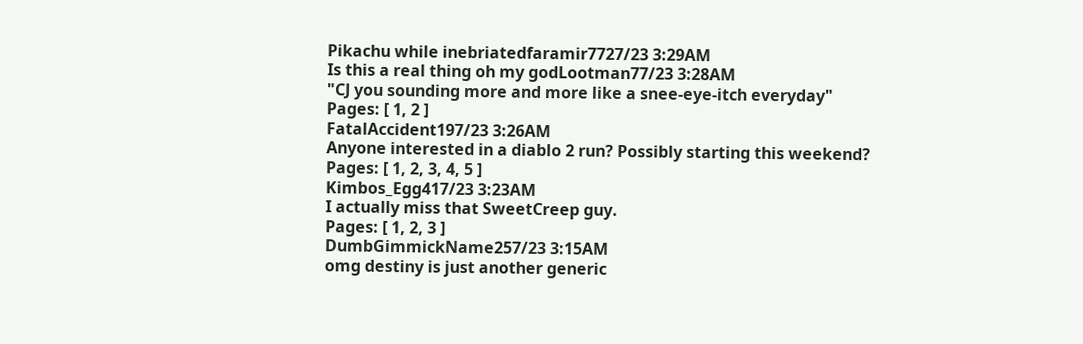Pikachu while inebriatedfaramir7727/23 3:29AM
Is this a real thing oh my godLootman77/23 3:28AM
"CJ you sounding more and more like a snee-eye-itch everyday"
Pages: [ 1, 2 ]
FatalAccident197/23 3:26AM
Anyone interested in a diablo 2 run? Possibly starting this weekend?
Pages: [ 1, 2, 3, 4, 5 ]
Kimbos_Egg417/23 3:23AM
I actually miss that SweetCreep guy.
Pages: [ 1, 2, 3 ]
DumbGimmickName257/23 3:15AM
omg destiny is just another generic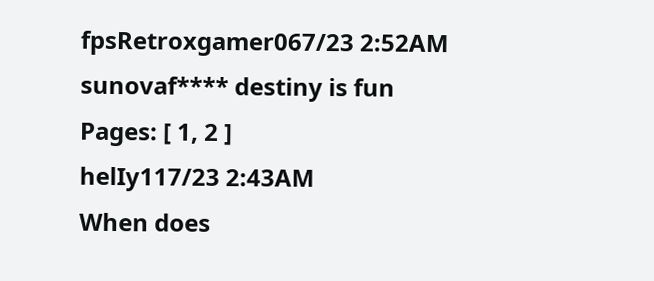fpsRetroxgamer067/23 2:52AM
sunovaf**** destiny is fun
Pages: [ 1, 2 ]
helIy117/23 2:43AM
When does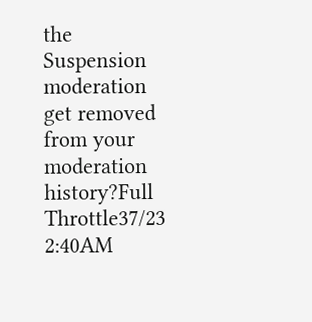the Suspension moderation get removed from your moderation history?Full Throttle37/23 2:40AM